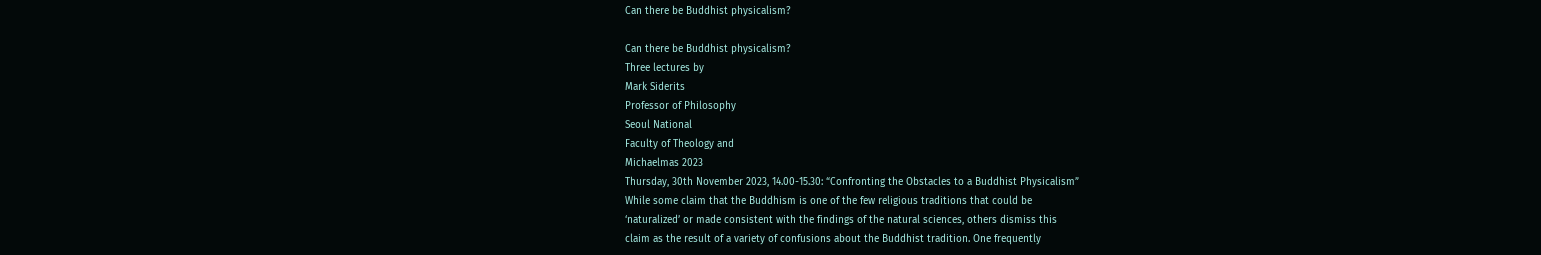Can there be Buddhist physicalism?

Can there be Buddhist physicalism?
Three lectures by
Mark Siderits
Professor of Philosophy
Seoul National
Faculty of Theology and
Michaelmas 2023
Thursday, 30th November 2023, 14.00-15.30: “Confronting the Obstacles to a Buddhist Physicalism”
While some claim that the Buddhism is one of the few religious traditions that could be
‘naturalized’ or made consistent with the findings of the natural sciences, others dismiss this
claim as the result of a variety of confusions about the Buddhist tradition. One frequently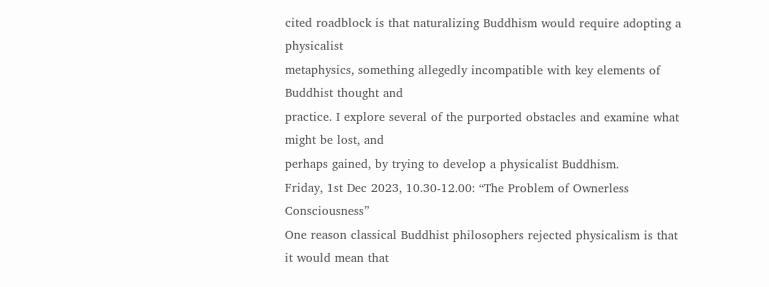cited roadblock is that naturalizing Buddhism would require adopting a physicalist
metaphysics, something allegedly incompatible with key elements of Buddhist thought and
practice. I explore several of the purported obstacles and examine what might be lost, and
perhaps gained, by trying to develop a physicalist Buddhism.
Friday, 1st Dec 2023, 10.30-12.00: “The Problem of Ownerless Consciousness”
One reason classical Buddhist philosophers rejected physicalism is that it would mean that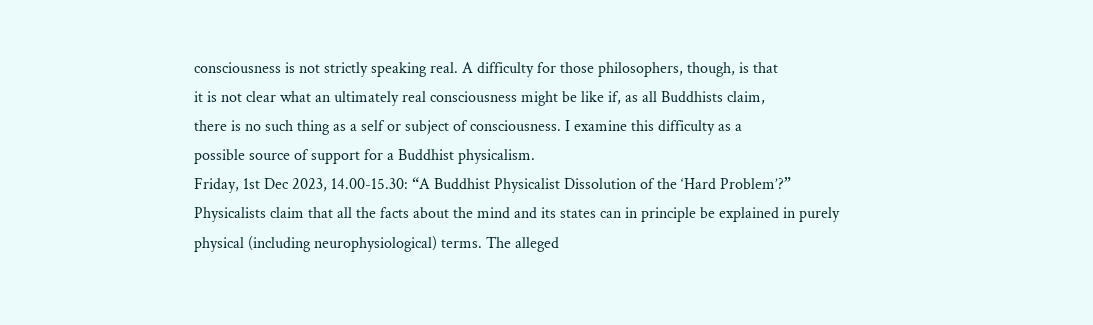consciousness is not strictly speaking real. A difficulty for those philosophers, though, is that
it is not clear what an ultimately real consciousness might be like if, as all Buddhists claim,
there is no such thing as a self or subject of consciousness. I examine this difficulty as a
possible source of support for a Buddhist physicalism.
Friday, 1st Dec 2023, 14.00-15.30: “A Buddhist Physicalist Dissolution of the ‘Hard Problem’?”
Physicalists claim that all the facts about the mind and its states can in principle be explained in purely
physical (including neurophysiological) terms. The alleged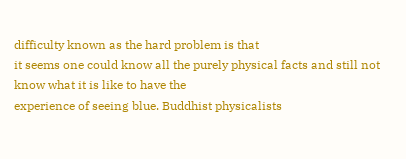difficulty known as the hard problem is that
it seems one could know all the purely physical facts and still not know what it is like to have the
experience of seeing blue. Buddhist physicalists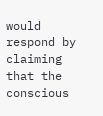would respond by claiming that the conscious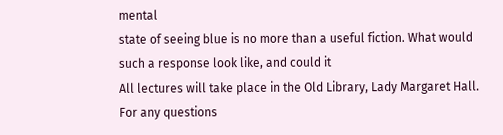mental
state of seeing blue is no more than a useful fiction. What would such a response look like, and could it
All lectures will take place in the Old Library, Lady Margaret Hall.
For any questions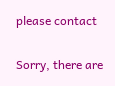please contact

Sorry, there are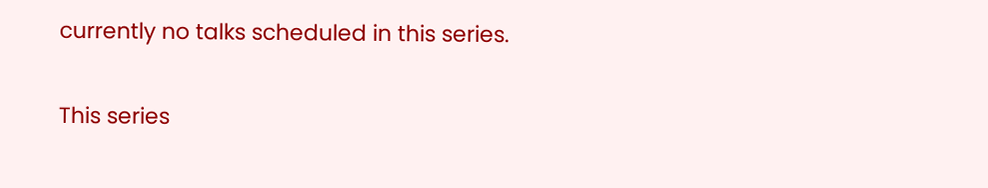currently no talks scheduled in this series.

This series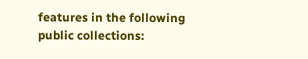features in the following public collections: